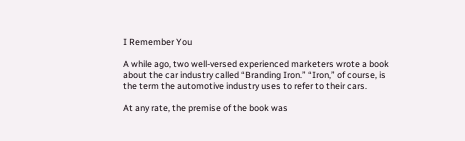I Remember You

A while ago, two well-versed experienced marketers wrote a book about the car industry called “Branding Iron.” “Iron,” of course, is the term the automotive industry uses to refer to their cars.

At any rate, the premise of the book was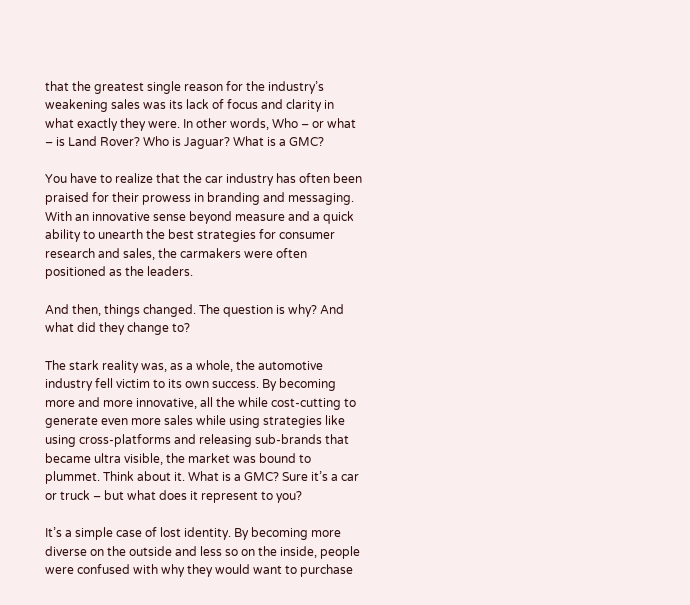that the greatest single reason for the industry’s weakening sales was its lack of focus and clarity in what exactly they were. In other words, Who – or what – is Land Rover? Who is Jaguar? What is a GMC?

You have to realize that the car industry has often been praised for their prowess in branding and messaging. With an innovative sense beyond measure and a quick ability to unearth the best strategies for consumer research and sales, the carmakers were often positioned as the leaders.

And then, things changed. The question is why? And what did they change to?

The stark reality was, as a whole, the automotive industry fell victim to its own success. By becoming more and more innovative, all the while cost-cutting to generate even more sales while using strategies like using cross-platforms and releasing sub-brands that became ultra visible, the market was bound to plummet. Think about it. What is a GMC? Sure it’s a car or truck – but what does it represent to you?

It’s a simple case of lost identity. By becoming more diverse on the outside and less so on the inside, people were confused with why they would want to purchase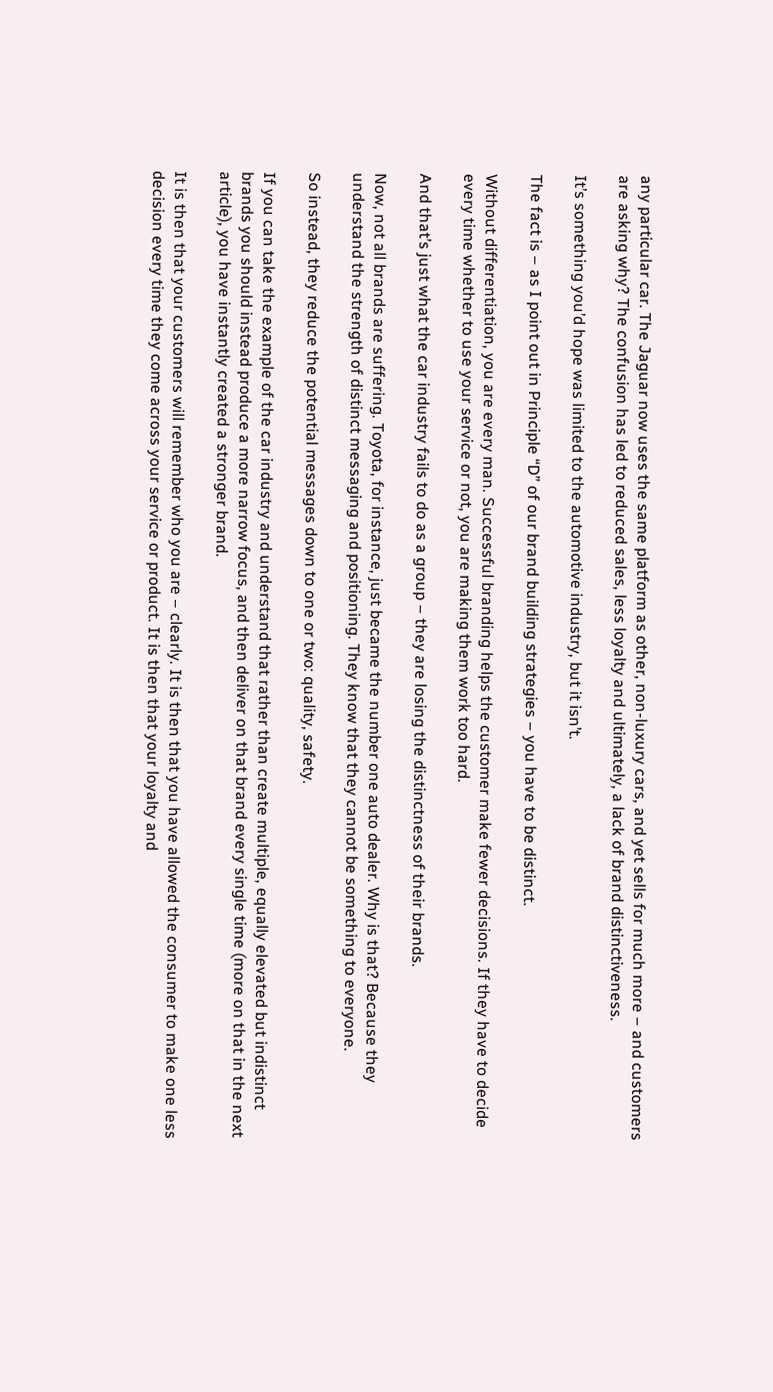any particular car. The Jaguar now uses the same platform as other, non-luxury cars, and yet sells for much more – and customers are asking why? The confusion has led to reduced sales, less loyalty and ultimately, a lack of brand distinctiveness.

It’s something you’d hope was limited to the automotive industry, but it isn’t.

The fact is – as I point out in Principle “D” of our brand building strategies – you have to be distinct.

Without differentiation, you are every man. Successful branding helps the customer make fewer decisions. If they have to decide every time whether to use your service or not, you are making them work too hard.

And that’s just what the car industry fails to do as a group – they are losing the distinctness of their brands.

Now, not all brands are suffering. Toyota, for instance, just became the number one auto dealer. Why is that? Because they understand the strength of distinct messaging and positioning. They know that they cannot be something to everyone.

So instead, they reduce the potential messages down to one or two: quality, safety.

If you can take the example of the car industry and understand that rather than create multiple, equally elevated but indistinct brands you should instead produce a more narrow focus, and then deliver on that brand every single time (more on that in the next article), you have instantly created a stronger brand.

It is then that your customers will remember who you are – clearly. It is then that you have allowed the consumer to make one less decision every time they come across your service or product. It is then that your loyalty and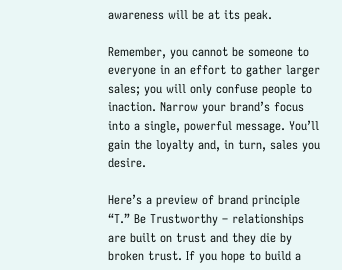awareness will be at its peak.

Remember, you cannot be someone to everyone in an effort to gather larger sales; you will only confuse people to inaction. Narrow your brand’s focus into a single, powerful message. You’ll gain the loyalty and, in turn, sales you desire.

Here’s a preview of brand principle “T.” Be Trustworthy – relationships are built on trust and they die by broken trust. If you hope to build a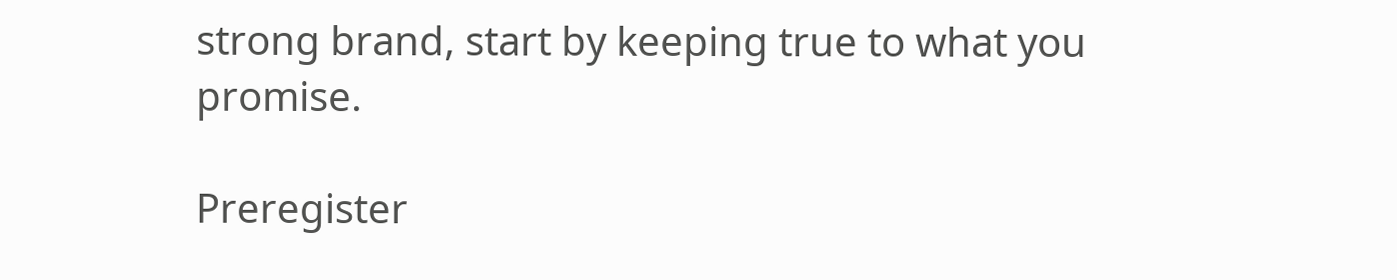strong brand, start by keeping true to what you promise.

Preregister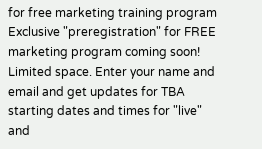for free marketing training program
Exclusive "preregistration" for FREE marketing program coming soon! Limited space. Enter your name and email and get updates for TBA starting dates and times for "live" and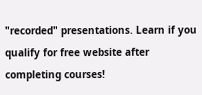"recorded" presentations. Learn if you qualify for free website after completing courses!